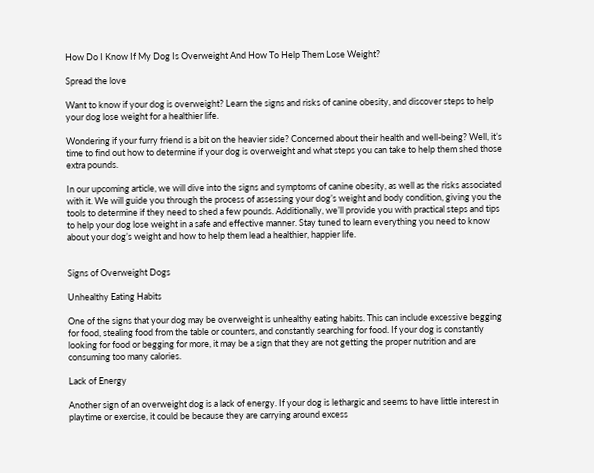How Do I Know If My Dog Is Overweight And How To Help Them Lose Weight?

Spread the love

Want to know if your dog is overweight? Learn the signs and risks of canine obesity, and discover steps to help your dog lose weight for a healthier life.

Wondering if your furry friend is a bit on the heavier side? Concerned about their health and well-being? Well, it’s time to find out how to determine if your dog is overweight and what steps you can take to help them shed those extra pounds.

In our upcoming article, we will dive into the signs and symptoms of canine obesity, as well as the risks associated with it. We will guide you through the process of assessing your dog’s weight and body condition, giving you the tools to determine if they need to shed a few pounds. Additionally, we’ll provide you with practical steps and tips to help your dog lose weight in a safe and effective manner. Stay tuned to learn everything you need to know about your dog’s weight and how to help them lead a healthier, happier life.


Signs of Overweight Dogs

Unhealthy Eating Habits

One of the signs that your dog may be overweight is unhealthy eating habits. This can include excessive begging for food, stealing food from the table or counters, and constantly searching for food. If your dog is constantly looking for food or begging for more, it may be a sign that they are not getting the proper nutrition and are consuming too many calories.

Lack of Energy

Another sign of an overweight dog is a lack of energy. If your dog is lethargic and seems to have little interest in playtime or exercise, it could be because they are carrying around excess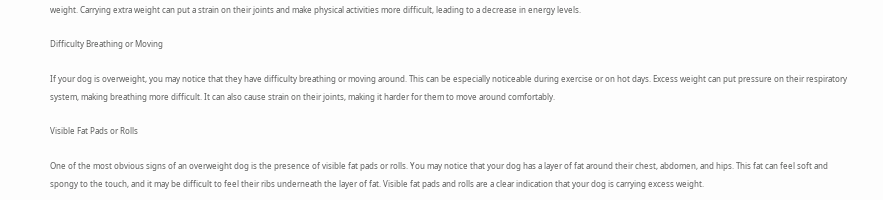weight. Carrying extra weight can put a strain on their joints and make physical activities more difficult, leading to a decrease in energy levels.

Difficulty Breathing or Moving

If your dog is overweight, you may notice that they have difficulty breathing or moving around. This can be especially noticeable during exercise or on hot days. Excess weight can put pressure on their respiratory system, making breathing more difficult. It can also cause strain on their joints, making it harder for them to move around comfortably.

Visible Fat Pads or Rolls

One of the most obvious signs of an overweight dog is the presence of visible fat pads or rolls. You may notice that your dog has a layer of fat around their chest, abdomen, and hips. This fat can feel soft and spongy to the touch, and it may be difficult to feel their ribs underneath the layer of fat. Visible fat pads and rolls are a clear indication that your dog is carrying excess weight.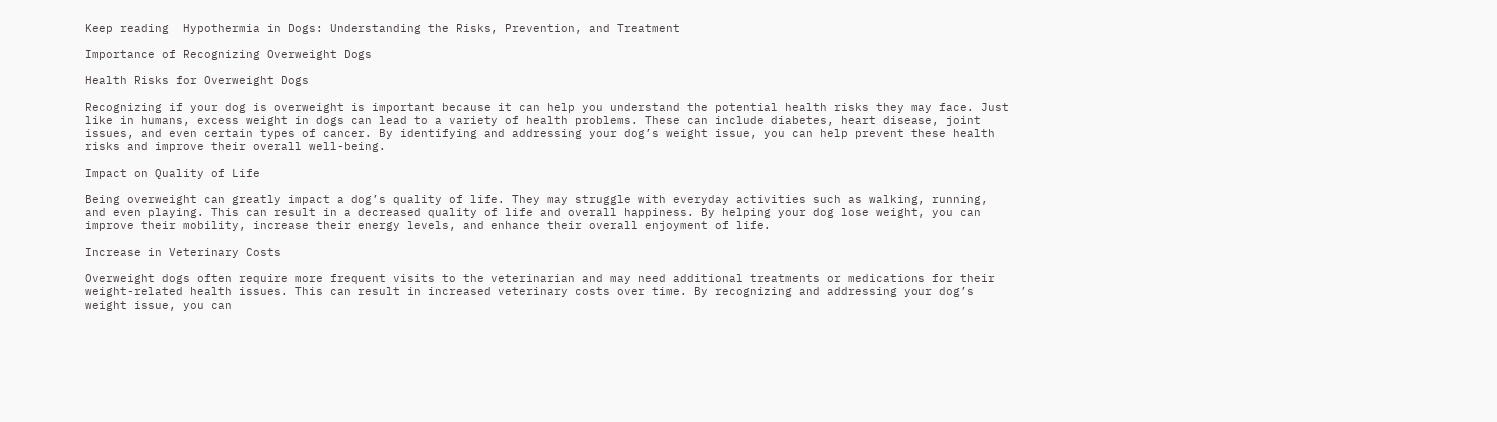Keep reading  Hypothermia in Dogs: Understanding the Risks, Prevention, and Treatment

Importance of Recognizing Overweight Dogs

Health Risks for Overweight Dogs

Recognizing if your dog is overweight is important because it can help you understand the potential health risks they may face. Just like in humans, excess weight in dogs can lead to a variety of health problems. These can include diabetes, heart disease, joint issues, and even certain types of cancer. By identifying and addressing your dog’s weight issue, you can help prevent these health risks and improve their overall well-being.

Impact on Quality of Life

Being overweight can greatly impact a dog’s quality of life. They may struggle with everyday activities such as walking, running, and even playing. This can result in a decreased quality of life and overall happiness. By helping your dog lose weight, you can improve their mobility, increase their energy levels, and enhance their overall enjoyment of life.

Increase in Veterinary Costs

Overweight dogs often require more frequent visits to the veterinarian and may need additional treatments or medications for their weight-related health issues. This can result in increased veterinary costs over time. By recognizing and addressing your dog’s weight issue, you can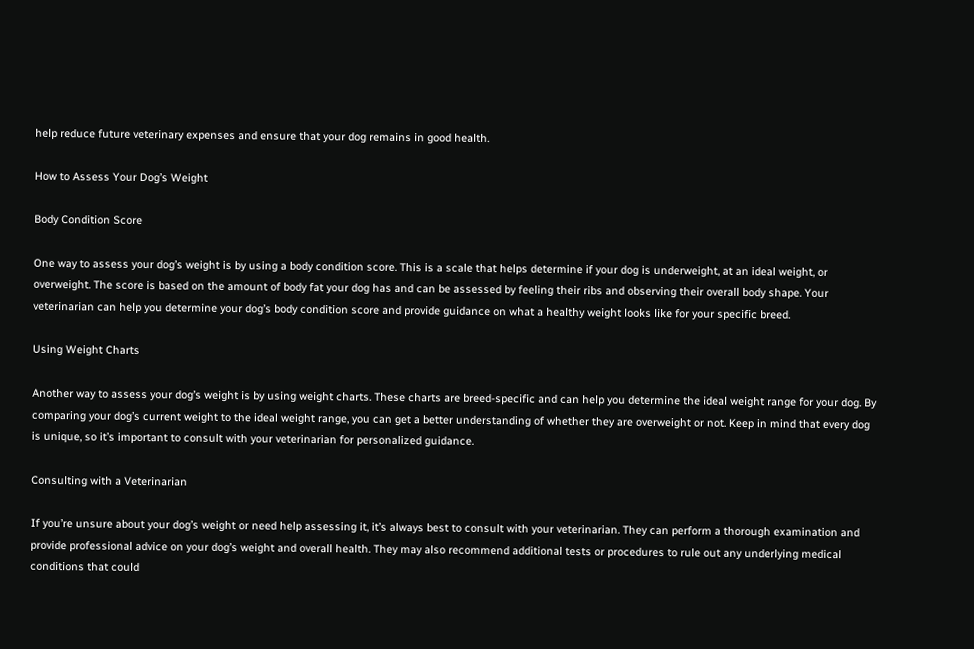help reduce future veterinary expenses and ensure that your dog remains in good health.

How to Assess Your Dog’s Weight

Body Condition Score

One way to assess your dog’s weight is by using a body condition score. This is a scale that helps determine if your dog is underweight, at an ideal weight, or overweight. The score is based on the amount of body fat your dog has and can be assessed by feeling their ribs and observing their overall body shape. Your veterinarian can help you determine your dog’s body condition score and provide guidance on what a healthy weight looks like for your specific breed.

Using Weight Charts

Another way to assess your dog’s weight is by using weight charts. These charts are breed-specific and can help you determine the ideal weight range for your dog. By comparing your dog’s current weight to the ideal weight range, you can get a better understanding of whether they are overweight or not. Keep in mind that every dog is unique, so it’s important to consult with your veterinarian for personalized guidance.

Consulting with a Veterinarian

If you’re unsure about your dog’s weight or need help assessing it, it’s always best to consult with your veterinarian. They can perform a thorough examination and provide professional advice on your dog’s weight and overall health. They may also recommend additional tests or procedures to rule out any underlying medical conditions that could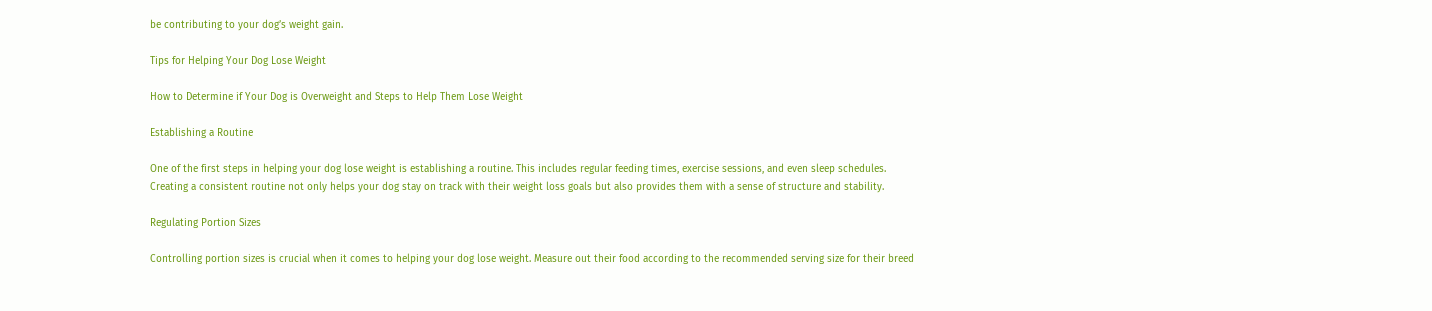be contributing to your dog’s weight gain.

Tips for Helping Your Dog Lose Weight

How to Determine if Your Dog is Overweight and Steps to Help Them Lose Weight

Establishing a Routine

One of the first steps in helping your dog lose weight is establishing a routine. This includes regular feeding times, exercise sessions, and even sleep schedules. Creating a consistent routine not only helps your dog stay on track with their weight loss goals but also provides them with a sense of structure and stability.

Regulating Portion Sizes

Controlling portion sizes is crucial when it comes to helping your dog lose weight. Measure out their food according to the recommended serving size for their breed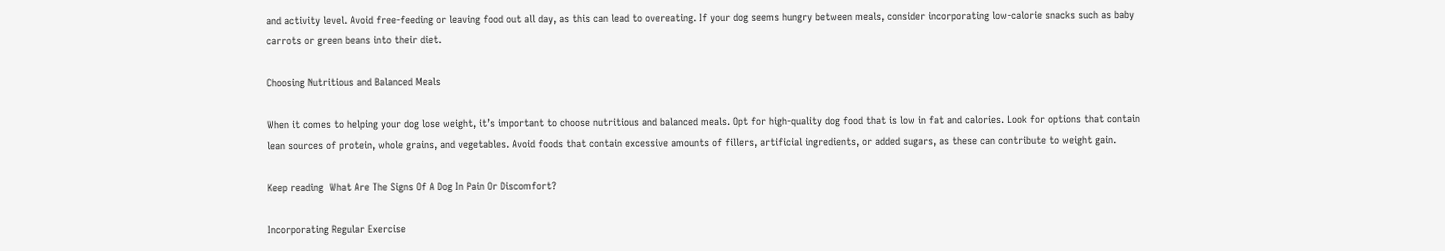and activity level. Avoid free-feeding or leaving food out all day, as this can lead to overeating. If your dog seems hungry between meals, consider incorporating low-calorie snacks such as baby carrots or green beans into their diet.

Choosing Nutritious and Balanced Meals

When it comes to helping your dog lose weight, it’s important to choose nutritious and balanced meals. Opt for high-quality dog food that is low in fat and calories. Look for options that contain lean sources of protein, whole grains, and vegetables. Avoid foods that contain excessive amounts of fillers, artificial ingredients, or added sugars, as these can contribute to weight gain.

Keep reading  What Are The Signs Of A Dog In Pain Or Discomfort?

Incorporating Regular Exercise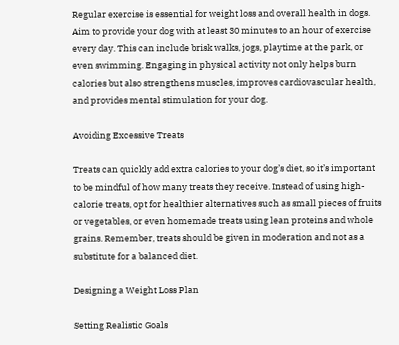Regular exercise is essential for weight loss and overall health in dogs. Aim to provide your dog with at least 30 minutes to an hour of exercise every day. This can include brisk walks, jogs, playtime at the park, or even swimming. Engaging in physical activity not only helps burn calories but also strengthens muscles, improves cardiovascular health, and provides mental stimulation for your dog.

Avoiding Excessive Treats

Treats can quickly add extra calories to your dog’s diet, so it’s important to be mindful of how many treats they receive. Instead of using high-calorie treats, opt for healthier alternatives such as small pieces of fruits or vegetables, or even homemade treats using lean proteins and whole grains. Remember, treats should be given in moderation and not as a substitute for a balanced diet.

Designing a Weight Loss Plan

Setting Realistic Goals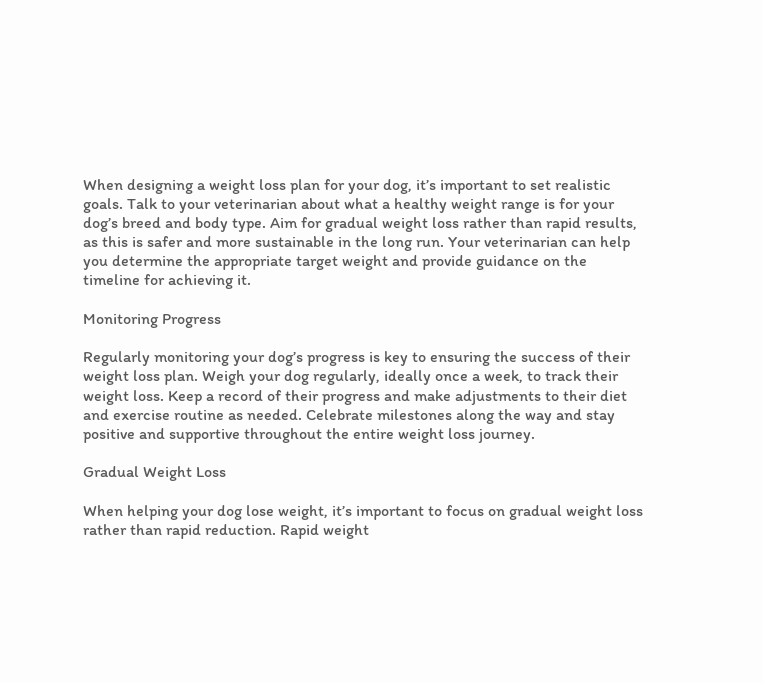When designing a weight loss plan for your dog, it’s important to set realistic goals. Talk to your veterinarian about what a healthy weight range is for your dog’s breed and body type. Aim for gradual weight loss rather than rapid results, as this is safer and more sustainable in the long run. Your veterinarian can help you determine the appropriate target weight and provide guidance on the timeline for achieving it.

Monitoring Progress

Regularly monitoring your dog’s progress is key to ensuring the success of their weight loss plan. Weigh your dog regularly, ideally once a week, to track their weight loss. Keep a record of their progress and make adjustments to their diet and exercise routine as needed. Celebrate milestones along the way and stay positive and supportive throughout the entire weight loss journey.

Gradual Weight Loss

When helping your dog lose weight, it’s important to focus on gradual weight loss rather than rapid reduction. Rapid weight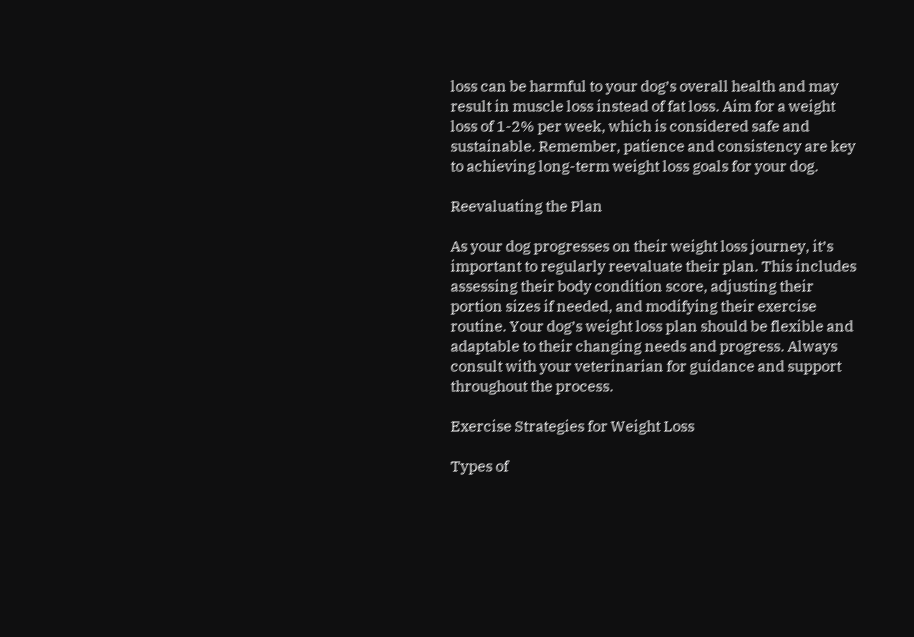loss can be harmful to your dog’s overall health and may result in muscle loss instead of fat loss. Aim for a weight loss of 1-2% per week, which is considered safe and sustainable. Remember, patience and consistency are key to achieving long-term weight loss goals for your dog.

Reevaluating the Plan

As your dog progresses on their weight loss journey, it’s important to regularly reevaluate their plan. This includes assessing their body condition score, adjusting their portion sizes if needed, and modifying their exercise routine. Your dog’s weight loss plan should be flexible and adaptable to their changing needs and progress. Always consult with your veterinarian for guidance and support throughout the process.

Exercise Strategies for Weight Loss

Types of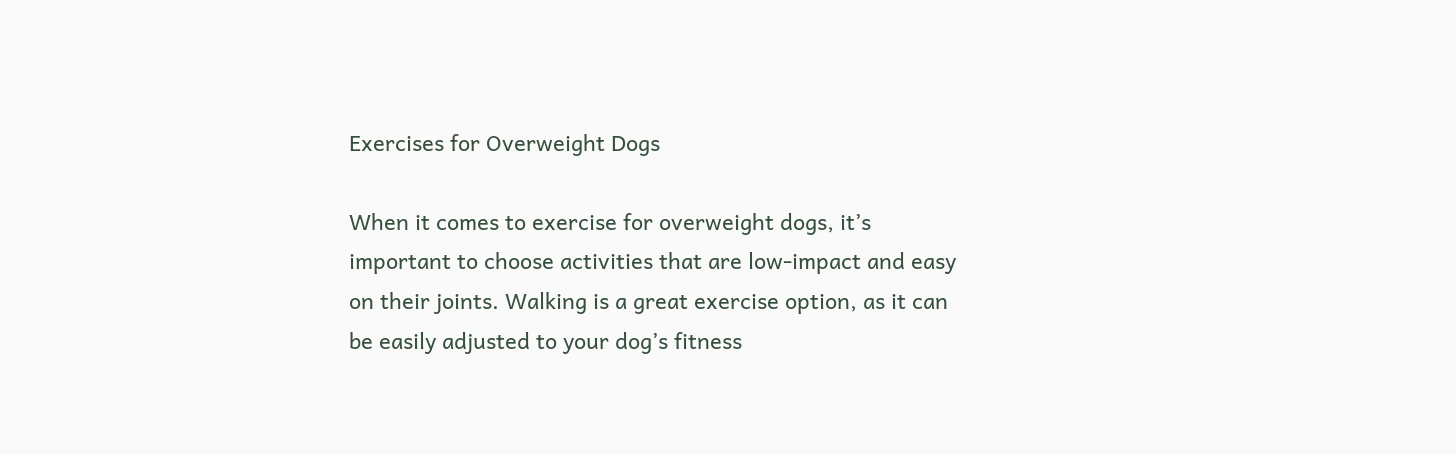Exercises for Overweight Dogs

When it comes to exercise for overweight dogs, it’s important to choose activities that are low-impact and easy on their joints. Walking is a great exercise option, as it can be easily adjusted to your dog’s fitness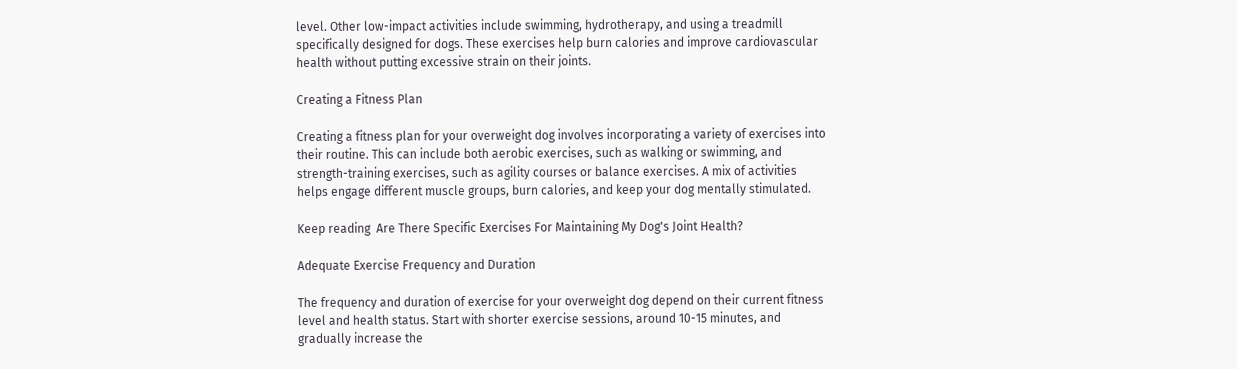level. Other low-impact activities include swimming, hydrotherapy, and using a treadmill specifically designed for dogs. These exercises help burn calories and improve cardiovascular health without putting excessive strain on their joints.

Creating a Fitness Plan

Creating a fitness plan for your overweight dog involves incorporating a variety of exercises into their routine. This can include both aerobic exercises, such as walking or swimming, and strength-training exercises, such as agility courses or balance exercises. A mix of activities helps engage different muscle groups, burn calories, and keep your dog mentally stimulated.

Keep reading  Are There Specific Exercises For Maintaining My Dog's Joint Health?

Adequate Exercise Frequency and Duration

The frequency and duration of exercise for your overweight dog depend on their current fitness level and health status. Start with shorter exercise sessions, around 10-15 minutes, and gradually increase the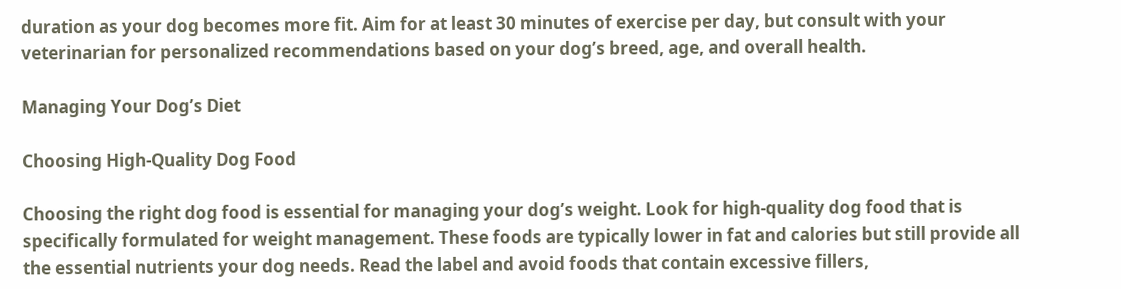duration as your dog becomes more fit. Aim for at least 30 minutes of exercise per day, but consult with your veterinarian for personalized recommendations based on your dog’s breed, age, and overall health.

Managing Your Dog’s Diet

Choosing High-Quality Dog Food

Choosing the right dog food is essential for managing your dog’s weight. Look for high-quality dog food that is specifically formulated for weight management. These foods are typically lower in fat and calories but still provide all the essential nutrients your dog needs. Read the label and avoid foods that contain excessive fillers,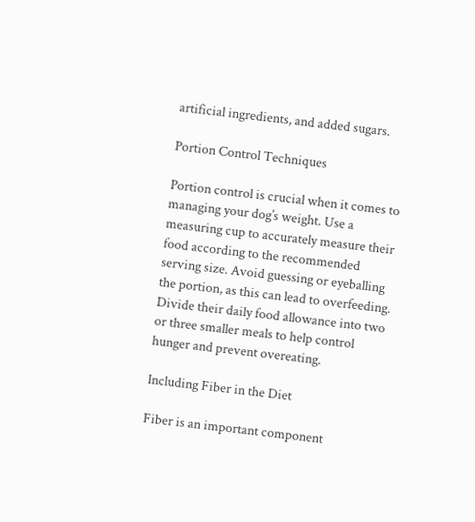artificial ingredients, and added sugars.

Portion Control Techniques

Portion control is crucial when it comes to managing your dog’s weight. Use a measuring cup to accurately measure their food according to the recommended serving size. Avoid guessing or eyeballing the portion, as this can lead to overfeeding. Divide their daily food allowance into two or three smaller meals to help control hunger and prevent overeating.

Including Fiber in the Diet

Fiber is an important component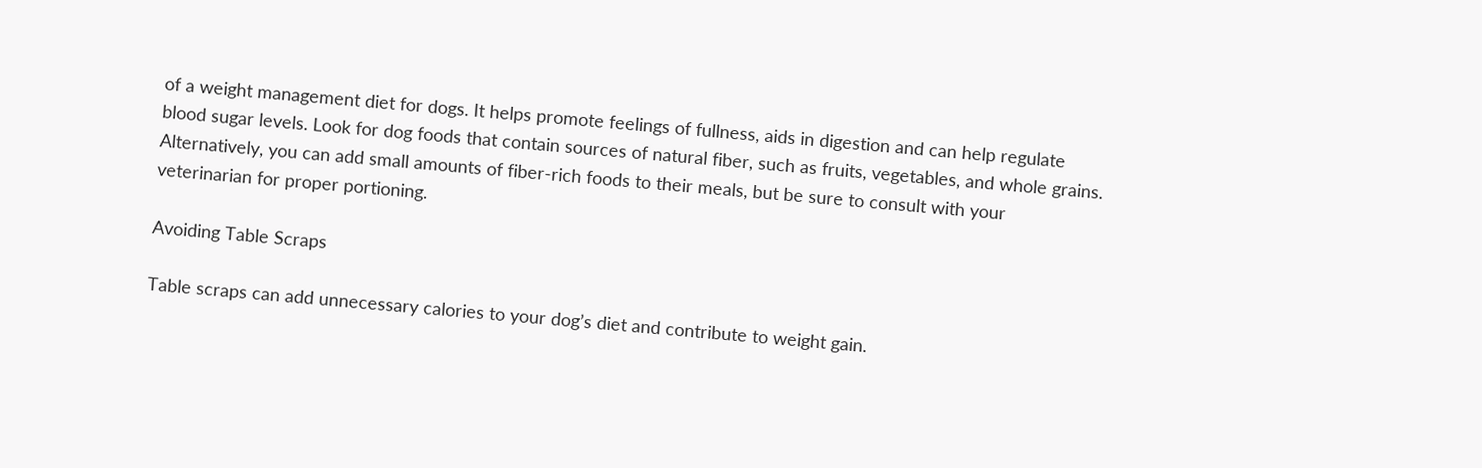of a weight management diet for dogs. It helps promote feelings of fullness, aids in digestion and can help regulate blood sugar levels. Look for dog foods that contain sources of natural fiber, such as fruits, vegetables, and whole grains. Alternatively, you can add small amounts of fiber-rich foods to their meals, but be sure to consult with your veterinarian for proper portioning.

Avoiding Table Scraps

Table scraps can add unnecessary calories to your dog’s diet and contribute to weight gain.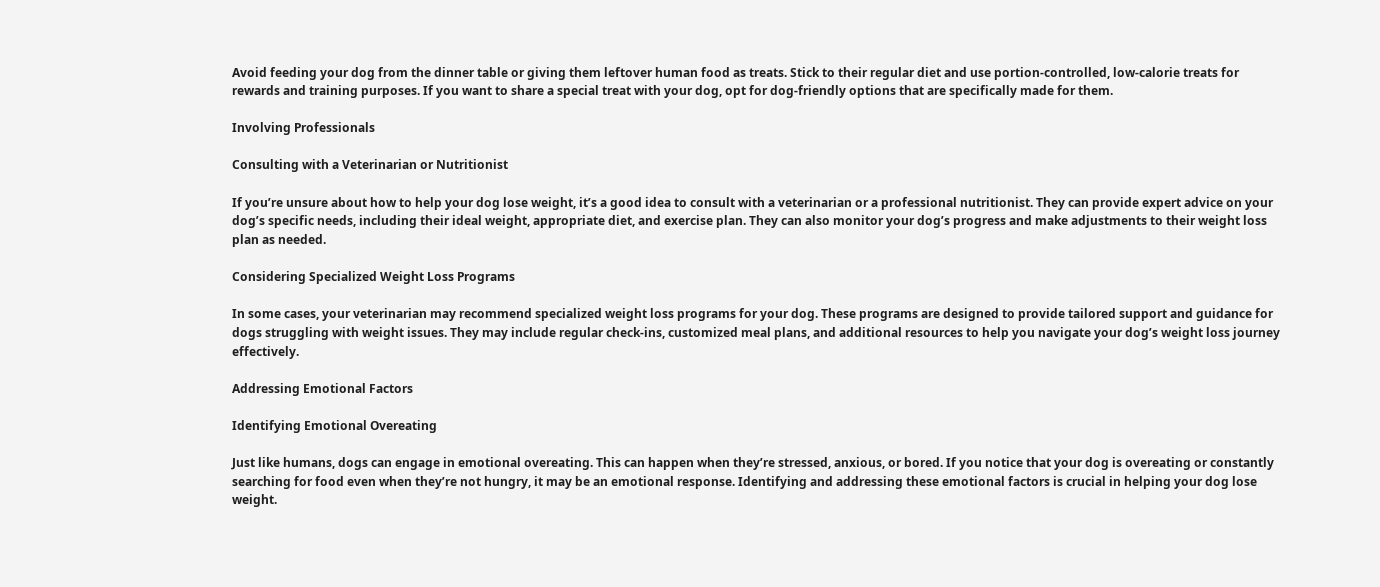Avoid feeding your dog from the dinner table or giving them leftover human food as treats. Stick to their regular diet and use portion-controlled, low-calorie treats for rewards and training purposes. If you want to share a special treat with your dog, opt for dog-friendly options that are specifically made for them.

Involving Professionals

Consulting with a Veterinarian or Nutritionist

If you’re unsure about how to help your dog lose weight, it’s a good idea to consult with a veterinarian or a professional nutritionist. They can provide expert advice on your dog’s specific needs, including their ideal weight, appropriate diet, and exercise plan. They can also monitor your dog’s progress and make adjustments to their weight loss plan as needed.

Considering Specialized Weight Loss Programs

In some cases, your veterinarian may recommend specialized weight loss programs for your dog. These programs are designed to provide tailored support and guidance for dogs struggling with weight issues. They may include regular check-ins, customized meal plans, and additional resources to help you navigate your dog’s weight loss journey effectively.

Addressing Emotional Factors

Identifying Emotional Overeating

Just like humans, dogs can engage in emotional overeating. This can happen when they’re stressed, anxious, or bored. If you notice that your dog is overeating or constantly searching for food even when they’re not hungry, it may be an emotional response. Identifying and addressing these emotional factors is crucial in helping your dog lose weight.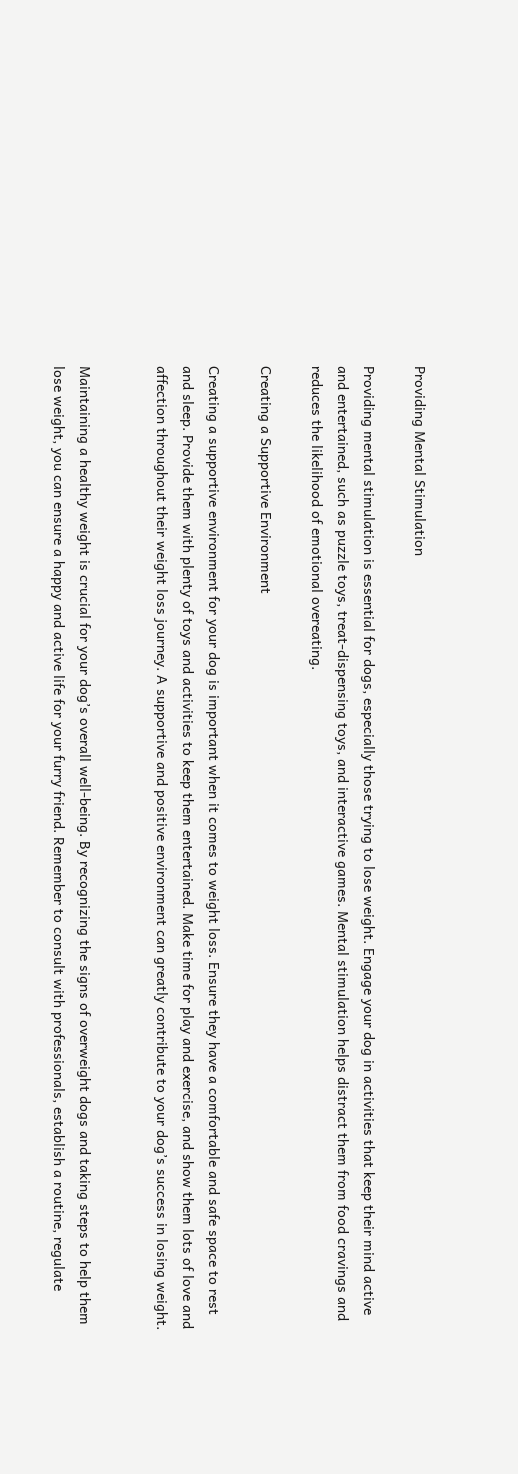Providing Mental Stimulation

Providing mental stimulation is essential for dogs, especially those trying to lose weight. Engage your dog in activities that keep their mind active and entertained, such as puzzle toys, treat-dispensing toys, and interactive games. Mental stimulation helps distract them from food cravings and reduces the likelihood of emotional overeating.

Creating a Supportive Environment

Creating a supportive environment for your dog is important when it comes to weight loss. Ensure they have a comfortable and safe space to rest and sleep. Provide them with plenty of toys and activities to keep them entertained. Make time for play and exercise, and show them lots of love and affection throughout their weight loss journey. A supportive and positive environment can greatly contribute to your dog’s success in losing weight.


Maintaining a healthy weight is crucial for your dog’s overall well-being. By recognizing the signs of overweight dogs and taking steps to help them lose weight, you can ensure a happy and active life for your furry friend. Remember to consult with professionals, establish a routine, regulate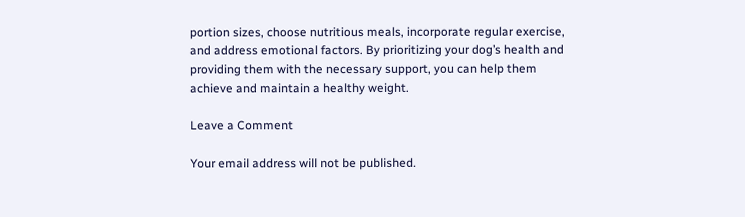portion sizes, choose nutritious meals, incorporate regular exercise, and address emotional factors. By prioritizing your dog’s health and providing them with the necessary support, you can help them achieve and maintain a healthy weight.

Leave a Comment

Your email address will not be published.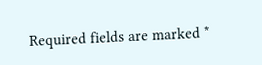Required fields are marked *